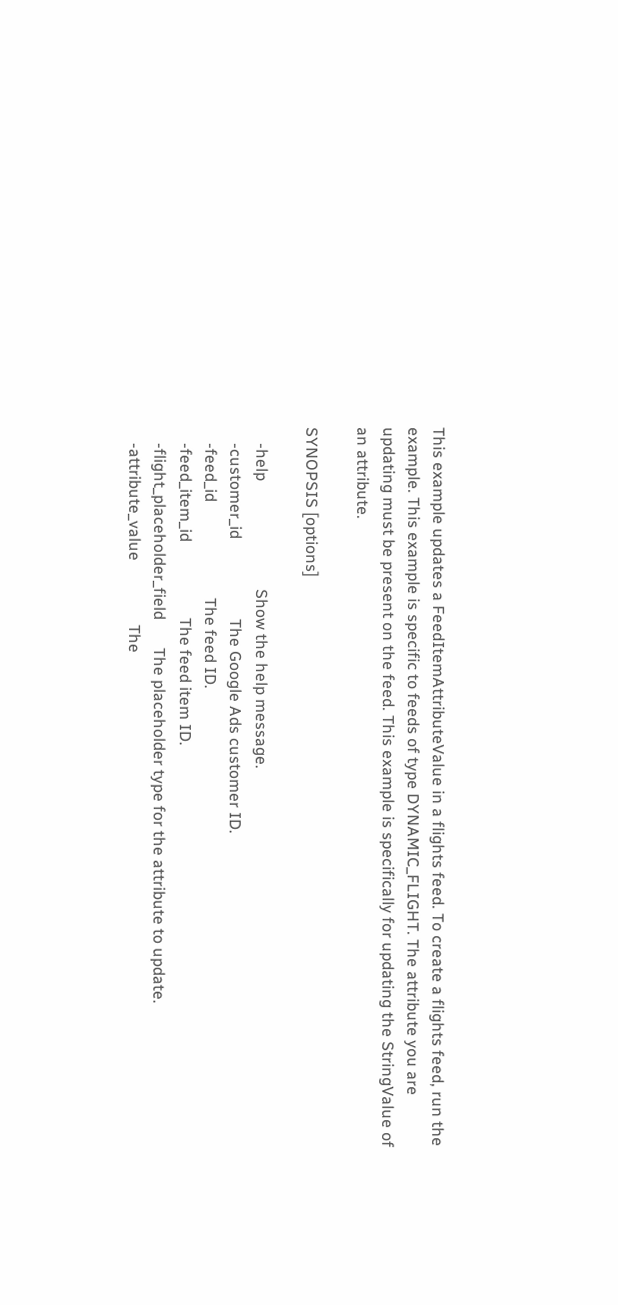This example updates a FeedItemAttributeValue in a flights feed. To create a flights feed, run the example. This example is specific to feeds of type DYNAMIC_FLIGHT. The attribute you are updating must be present on the feed. This example is specifically for updating the StringValue of an attribute.

SYNOPSIS [options]

    -help                           Show the help message.
    -customer_id                    The Google Ads customer ID.
    -feed_id                        The feed ID.
    -feed_item_id                   The feed item ID.
    -flight_placeholder_field       The placeholder type for the attribute to update.
    -attribute_value                The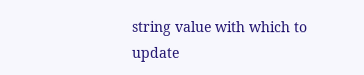string value with which to update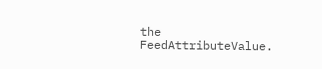the FeedAttributeValue.